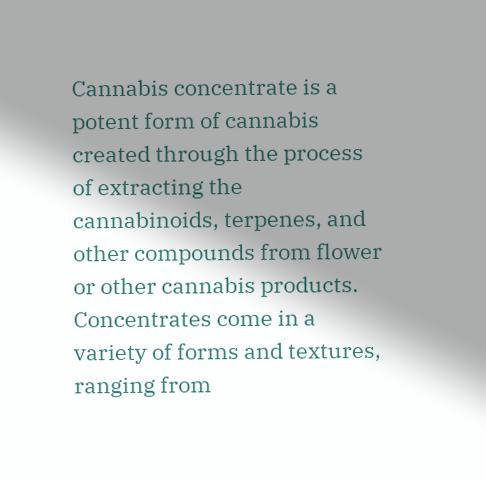Cannabis concentrate is a potent form of cannabis created through the process of extracting the cannabinoids, terpenes, and other compounds from flower or other cannabis products. Concentrates come in a variety of forms and textures, ranging from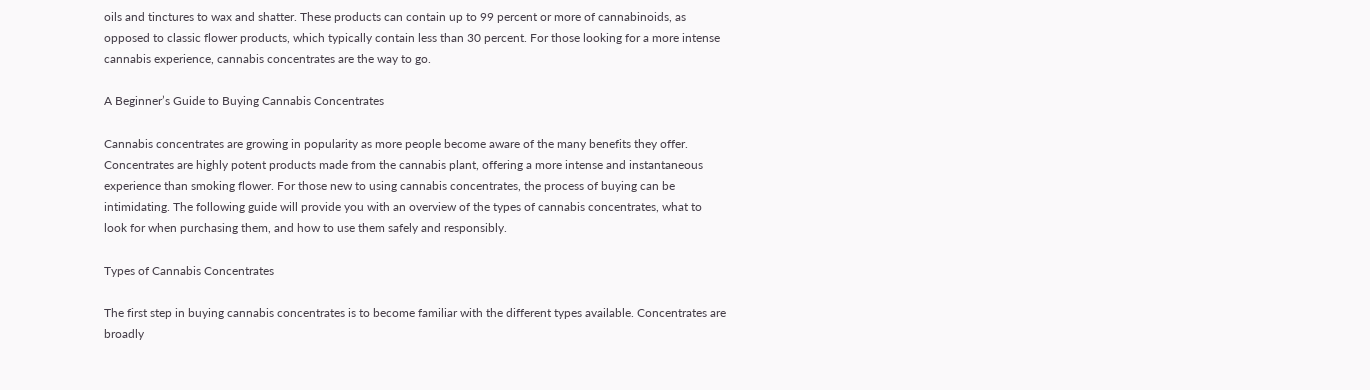oils and tinctures to wax and shatter. These products can contain up to 99 percent or more of cannabinoids, as opposed to classic flower products, which typically contain less than 30 percent. For those looking for a more intense cannabis experience, cannabis concentrates are the way to go.

A Beginner’s Guide to Buying Cannabis Concentrates

Cannabis concentrates are growing in popularity as more people become aware of the many benefits they offer. Concentrates are highly potent products made from the cannabis plant, offering a more intense and instantaneous experience than smoking flower. For those new to using cannabis concentrates, the process of buying can be intimidating. The following guide will provide you with an overview of the types of cannabis concentrates, what to look for when purchasing them, and how to use them safely and responsibly.

Types of Cannabis Concentrates

The first step in buying cannabis concentrates is to become familiar with the different types available. Concentrates are broadly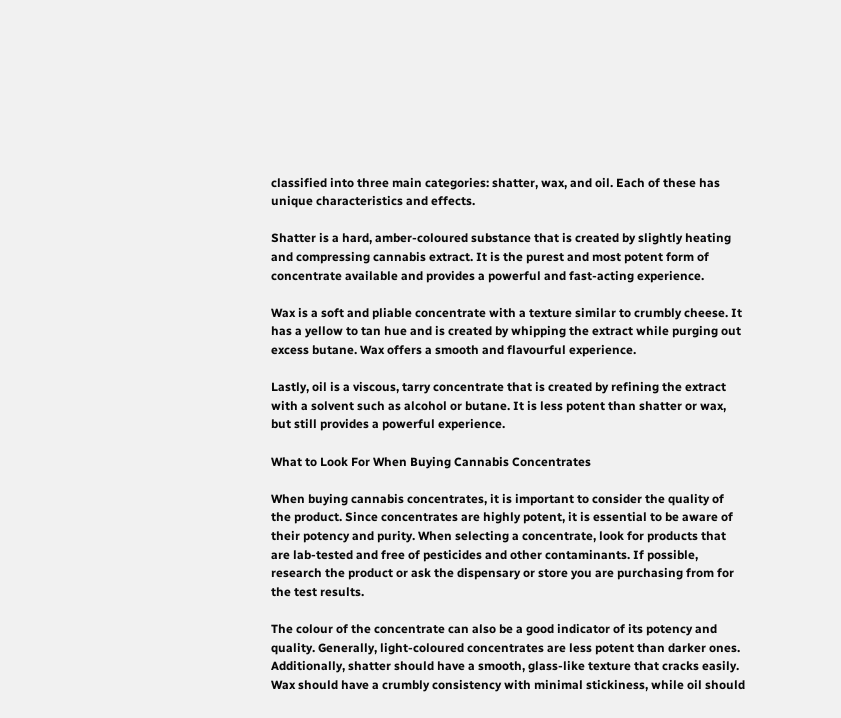classified into three main categories: shatter, wax, and oil. Each of these has unique characteristics and effects.

Shatter is a hard, amber-coloured substance that is created by slightly heating and compressing cannabis extract. It is the purest and most potent form of concentrate available and provides a powerful and fast-acting experience.

Wax is a soft and pliable concentrate with a texture similar to crumbly cheese. It has a yellow to tan hue and is created by whipping the extract while purging out excess butane. Wax offers a smooth and flavourful experience.

Lastly, oil is a viscous, tarry concentrate that is created by refining the extract with a solvent such as alcohol or butane. It is less potent than shatter or wax, but still provides a powerful experience.

What to Look For When Buying Cannabis Concentrates

When buying cannabis concentrates, it is important to consider the quality of the product. Since concentrates are highly potent, it is essential to be aware of their potency and purity. When selecting a concentrate, look for products that are lab-tested and free of pesticides and other contaminants. If possible, research the product or ask the dispensary or store you are purchasing from for the test results.

The colour of the concentrate can also be a good indicator of its potency and quality. Generally, light-coloured concentrates are less potent than darker ones. Additionally, shatter should have a smooth, glass-like texture that cracks easily. Wax should have a crumbly consistency with minimal stickiness, while oil should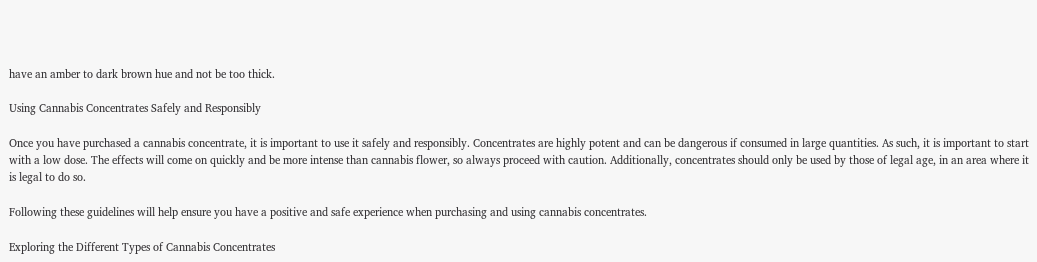have an amber to dark brown hue and not be too thick.

Using Cannabis Concentrates Safely and Responsibly

Once you have purchased a cannabis concentrate, it is important to use it safely and responsibly. Concentrates are highly potent and can be dangerous if consumed in large quantities. As such, it is important to start with a low dose. The effects will come on quickly and be more intense than cannabis flower, so always proceed with caution. Additionally, concentrates should only be used by those of legal age, in an area where it is legal to do so.

Following these guidelines will help ensure you have a positive and safe experience when purchasing and using cannabis concentrates.

Exploring the Different Types of Cannabis Concentrates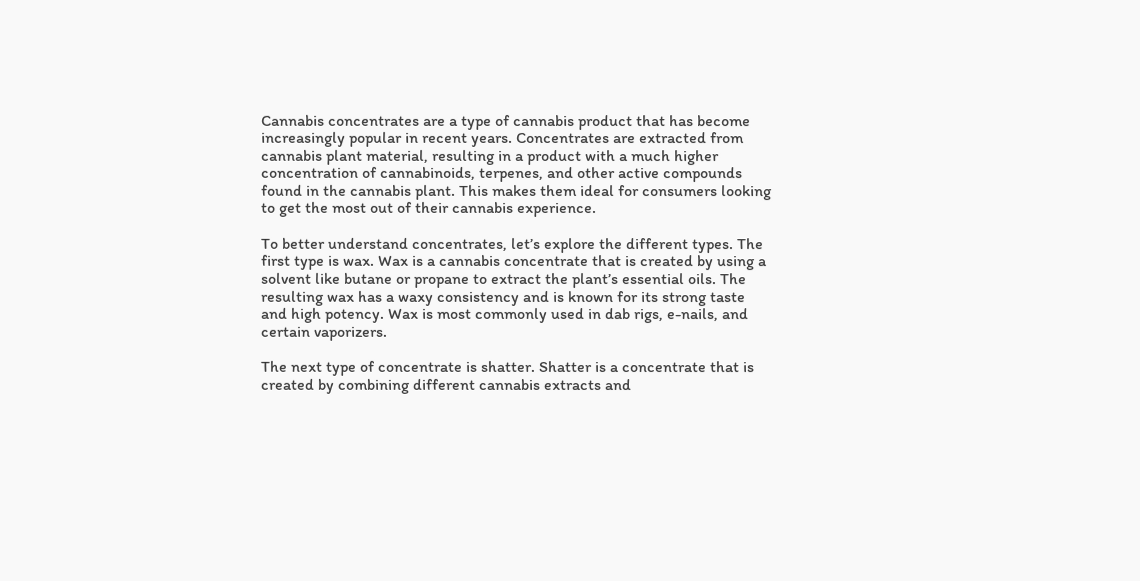Cannabis concentrates are a type of cannabis product that has become increasingly popular in recent years. Concentrates are extracted from cannabis plant material, resulting in a product with a much higher concentration of cannabinoids, terpenes, and other active compounds found in the cannabis plant. This makes them ideal for consumers looking to get the most out of their cannabis experience.

To better understand concentrates, let’s explore the different types. The first type is wax. Wax is a cannabis concentrate that is created by using a solvent like butane or propane to extract the plant’s essential oils. The resulting wax has a waxy consistency and is known for its strong taste and high potency. Wax is most commonly used in dab rigs, e-nails, and certain vaporizers.

The next type of concentrate is shatter. Shatter is a concentrate that is created by combining different cannabis extracts and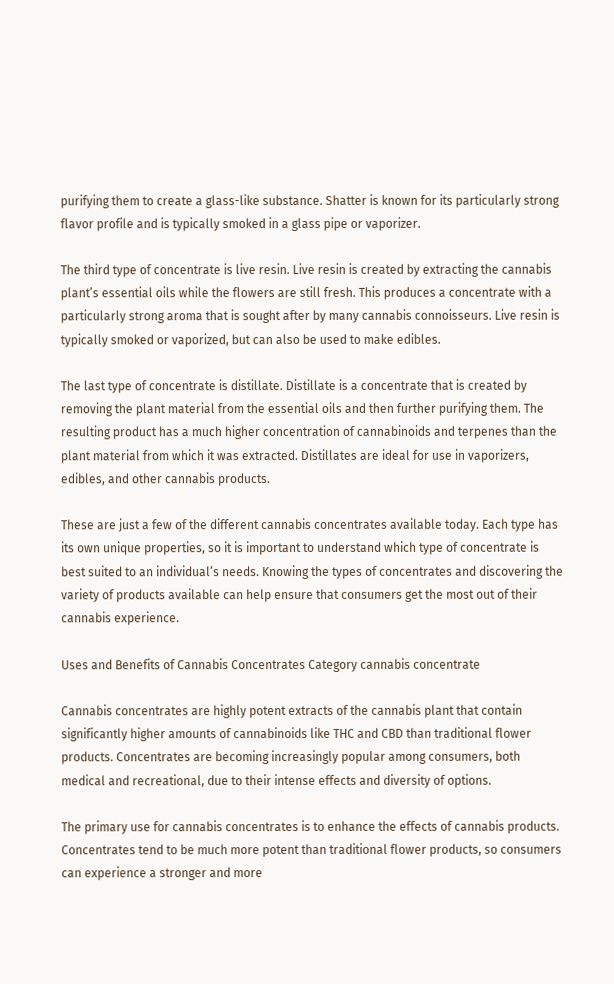purifying them to create a glass-like substance. Shatter is known for its particularly strong flavor profile and is typically smoked in a glass pipe or vaporizer.

The third type of concentrate is live resin. Live resin is created by extracting the cannabis plant’s essential oils while the flowers are still fresh. This produces a concentrate with a particularly strong aroma that is sought after by many cannabis connoisseurs. Live resin is typically smoked or vaporized, but can also be used to make edibles.

The last type of concentrate is distillate. Distillate is a concentrate that is created by removing the plant material from the essential oils and then further purifying them. The resulting product has a much higher concentration of cannabinoids and terpenes than the plant material from which it was extracted. Distillates are ideal for use in vaporizers, edibles, and other cannabis products.

These are just a few of the different cannabis concentrates available today. Each type has its own unique properties, so it is important to understand which type of concentrate is best suited to an individual’s needs. Knowing the types of concentrates and discovering the variety of products available can help ensure that consumers get the most out of their cannabis experience.

Uses and Benefits of Cannabis Concentrates Category cannabis concentrate

Cannabis concentrates are highly potent extracts of the cannabis plant that contain significantly higher amounts of cannabinoids like THC and CBD than traditional flower products. Concentrates are becoming increasingly popular among consumers, both medical and recreational, due to their intense effects and diversity of options.

The primary use for cannabis concentrates is to enhance the effects of cannabis products. Concentrates tend to be much more potent than traditional flower products, so consumers can experience a stronger and more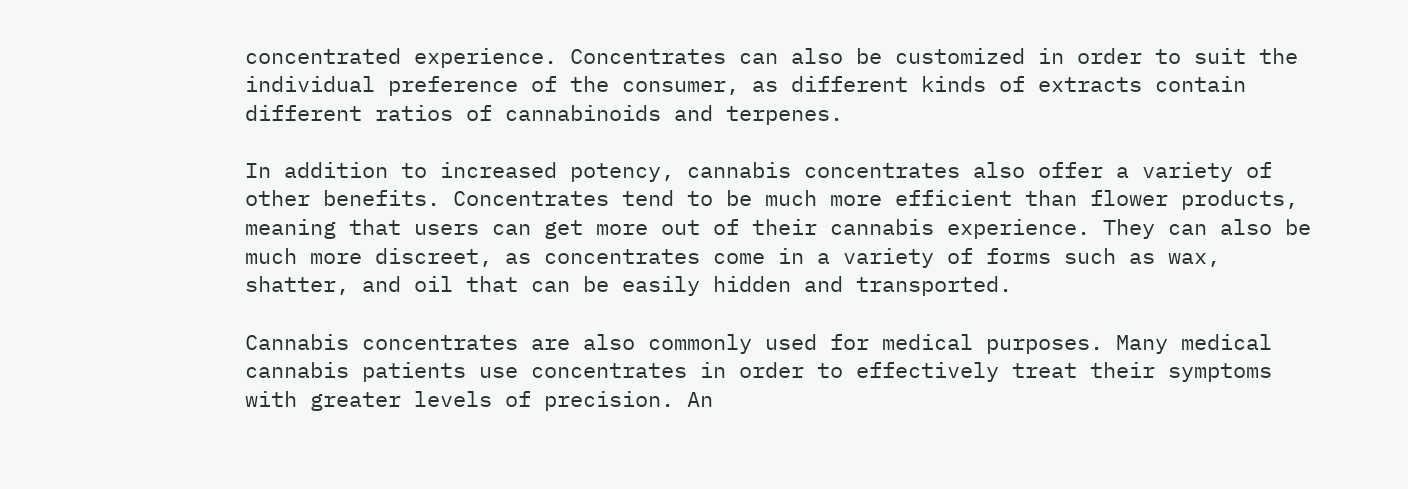concentrated experience. Concentrates can also be customized in order to suit the individual preference of the consumer, as different kinds of extracts contain different ratios of cannabinoids and terpenes.

In addition to increased potency, cannabis concentrates also offer a variety of other benefits. Concentrates tend to be much more efficient than flower products, meaning that users can get more out of their cannabis experience. They can also be much more discreet, as concentrates come in a variety of forms such as wax, shatter, and oil that can be easily hidden and transported.

Cannabis concentrates are also commonly used for medical purposes. Many medical cannabis patients use concentrates in order to effectively treat their symptoms with greater levels of precision. An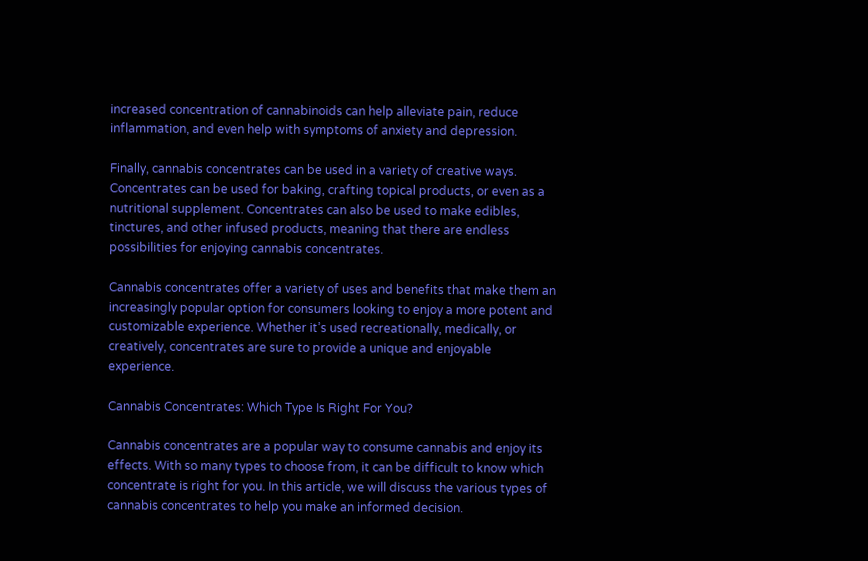increased concentration of cannabinoids can help alleviate pain, reduce inflammation, and even help with symptoms of anxiety and depression.

Finally, cannabis concentrates can be used in a variety of creative ways. Concentrates can be used for baking, crafting topical products, or even as a nutritional supplement. Concentrates can also be used to make edibles, tinctures, and other infused products, meaning that there are endless possibilities for enjoying cannabis concentrates.

Cannabis concentrates offer a variety of uses and benefits that make them an increasingly popular option for consumers looking to enjoy a more potent and customizable experience. Whether it’s used recreationally, medically, or creatively, concentrates are sure to provide a unique and enjoyable experience.

Cannabis Concentrates: Which Type Is Right For You?

Cannabis concentrates are a popular way to consume cannabis and enjoy its effects. With so many types to choose from, it can be difficult to know which concentrate is right for you. In this article, we will discuss the various types of cannabis concentrates to help you make an informed decision.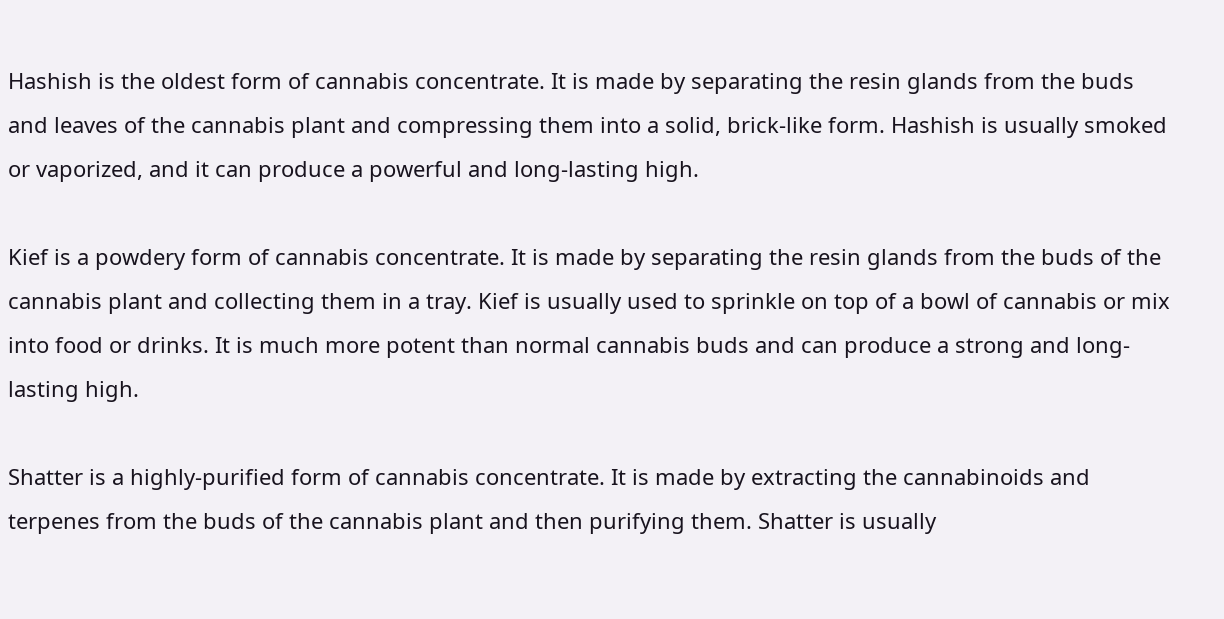Hashish is the oldest form of cannabis concentrate. It is made by separating the resin glands from the buds and leaves of the cannabis plant and compressing them into a solid, brick-like form. Hashish is usually smoked or vaporized, and it can produce a powerful and long-lasting high.

Kief is a powdery form of cannabis concentrate. It is made by separating the resin glands from the buds of the cannabis plant and collecting them in a tray. Kief is usually used to sprinkle on top of a bowl of cannabis or mix into food or drinks. It is much more potent than normal cannabis buds and can produce a strong and long-lasting high.

Shatter is a highly-purified form of cannabis concentrate. It is made by extracting the cannabinoids and terpenes from the buds of the cannabis plant and then purifying them. Shatter is usually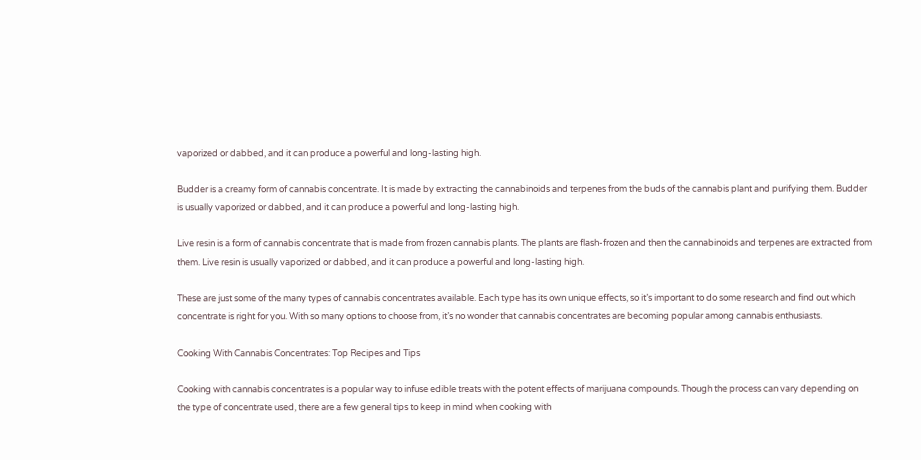vaporized or dabbed, and it can produce a powerful and long-lasting high.

Budder is a creamy form of cannabis concentrate. It is made by extracting the cannabinoids and terpenes from the buds of the cannabis plant and purifying them. Budder is usually vaporized or dabbed, and it can produce a powerful and long-lasting high.

Live resin is a form of cannabis concentrate that is made from frozen cannabis plants. The plants are flash-frozen and then the cannabinoids and terpenes are extracted from them. Live resin is usually vaporized or dabbed, and it can produce a powerful and long-lasting high.

These are just some of the many types of cannabis concentrates available. Each type has its own unique effects, so it’s important to do some research and find out which concentrate is right for you. With so many options to choose from, it’s no wonder that cannabis concentrates are becoming popular among cannabis enthusiasts.

Cooking With Cannabis Concentrates: Top Recipes and Tips

Cooking with cannabis concentrates is a popular way to infuse edible treats with the potent effects of marijuana compounds. Though the process can vary depending on the type of concentrate used, there are a few general tips to keep in mind when cooking with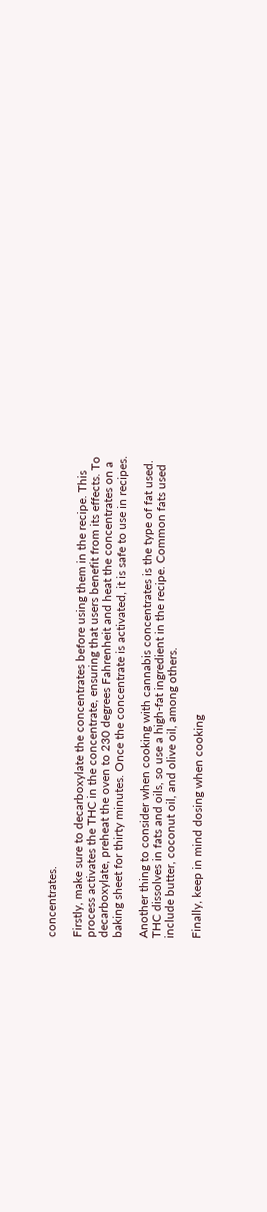concentrates.

Firstly, make sure to decarboxylate the concentrates before using them in the recipe. This process activates the THC in the concentrate, ensuring that users benefit from its effects. To decarboxylate, preheat the oven to 230 degrees Fahrenheit and heat the concentrates on a baking sheet for thirty minutes. Once the concentrate is activated, it is safe to use in recipes.

Another thing to consider when cooking with cannabis concentrates is the type of fat used. THC dissolves in fats and oils, so use a high-fat ingredient in the recipe. Common fats used include butter, coconut oil, and olive oil, among others.

Finally, keep in mind dosing when cooking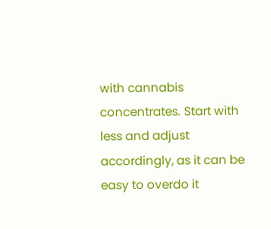with cannabis concentrates. Start with less and adjust accordingly, as it can be easy to overdo it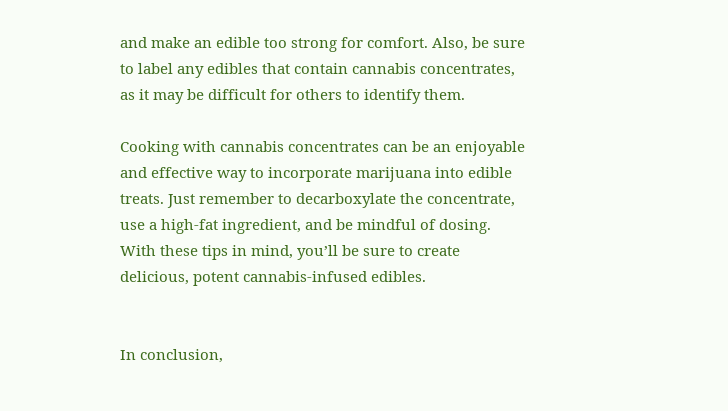and make an edible too strong for comfort. Also, be sure to label any edibles that contain cannabis concentrates, as it may be difficult for others to identify them.

Cooking with cannabis concentrates can be an enjoyable and effective way to incorporate marijuana into edible treats. Just remember to decarboxylate the concentrate, use a high-fat ingredient, and be mindful of dosing. With these tips in mind, you’ll be sure to create delicious, potent cannabis-infused edibles.


In conclusion,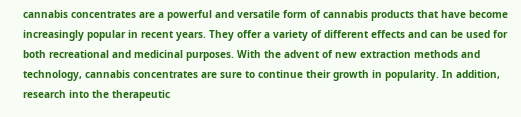cannabis concentrates are a powerful and versatile form of cannabis products that have become increasingly popular in recent years. They offer a variety of different effects and can be used for both recreational and medicinal purposes. With the advent of new extraction methods and technology, cannabis concentrates are sure to continue their growth in popularity. In addition, research into the therapeutic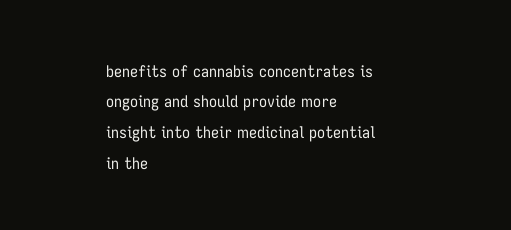benefits of cannabis concentrates is ongoing and should provide more insight into their medicinal potential in the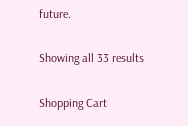future.

Showing all 33 results

Shopping Cart